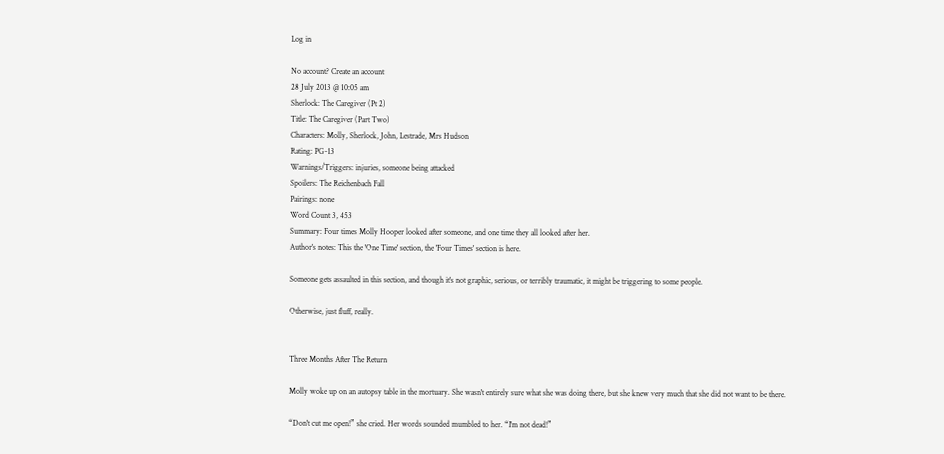Log in

No account? Create an account
28 July 2013 @ 10:05 am
Sherlock: The Caregiver (Pt 2)
Title: The Caregiver (Part Two)
Characters: Molly, Sherlock, John, Lestrade, Mrs Hudson
Rating: PG-13
Warnings/Triggers: injuries, someone being attacked
Spoilers: The Reichenbach Fall
Pairings: none
Word Count 3, 453
Summary: Four times Molly Hooper looked after someone, and one time they all looked after her.
Author's notes: This the 'One Time' section, the 'Four Times' section is here.

Someone gets assaulted in this section, and though it's not graphic, serious, or terribly traumatic, it might be triggering to some people.

Otherwise, just fluff, really.


Three Months After The Return

Molly woke up on an autopsy table in the mortuary. She wasn't entirely sure what she was doing there, but she knew very much that she did not want to be there.

“Don't cut me open!” she cried. Her words sounded mumbled to her. “I'm not dead!”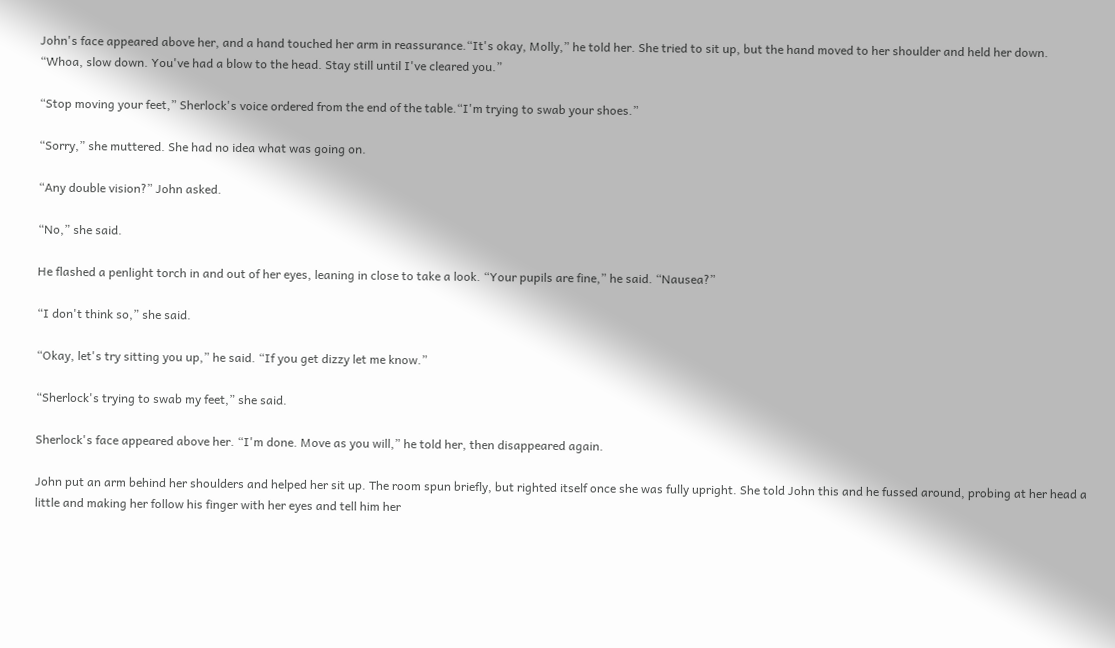John's face appeared above her, and a hand touched her arm in reassurance.“It's okay, Molly,” he told her. She tried to sit up, but the hand moved to her shoulder and held her down. “Whoa, slow down. You've had a blow to the head. Stay still until I've cleared you.”

“Stop moving your feet,” Sherlock's voice ordered from the end of the table.“I'm trying to swab your shoes.”

“Sorry,” she muttered. She had no idea what was going on.

“Any double vision?” John asked.

“No,” she said.

He flashed a penlight torch in and out of her eyes, leaning in close to take a look. “Your pupils are fine,” he said. “Nausea?”

“I don't think so,” she said.

“Okay, let's try sitting you up,” he said. “If you get dizzy let me know.”

“Sherlock's trying to swab my feet,” she said.

Sherlock's face appeared above her. “I'm done. Move as you will,” he told her, then disappeared again.

John put an arm behind her shoulders and helped her sit up. The room spun briefly, but righted itself once she was fully upright. She told John this and he fussed around, probing at her head a little and making her follow his finger with her eyes and tell him her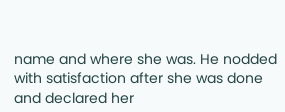name and where she was. He nodded with satisfaction after she was done and declared her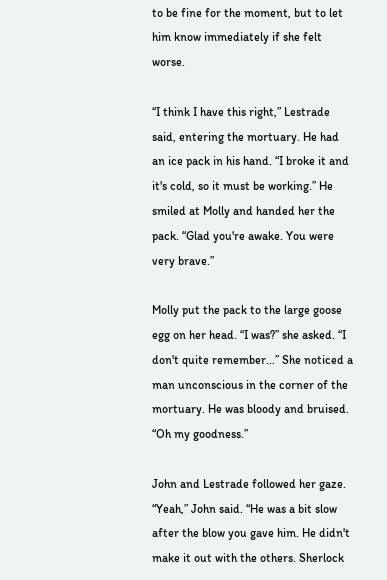to be fine for the moment, but to let him know immediately if she felt worse.

“I think I have this right,” Lestrade said, entering the mortuary. He had an ice pack in his hand. “I broke it and it's cold, so it must be working.” He smiled at Molly and handed her the pack. “Glad you're awake. You were very brave.”

Molly put the pack to the large goose egg on her head. “I was?” she asked. “I don't quite remember...” She noticed a man unconscious in the corner of the mortuary. He was bloody and bruised. “Oh my goodness.”

John and Lestrade followed her gaze. “Yeah,” John said. “He was a bit slow after the blow you gave him. He didn't make it out with the others. Sherlock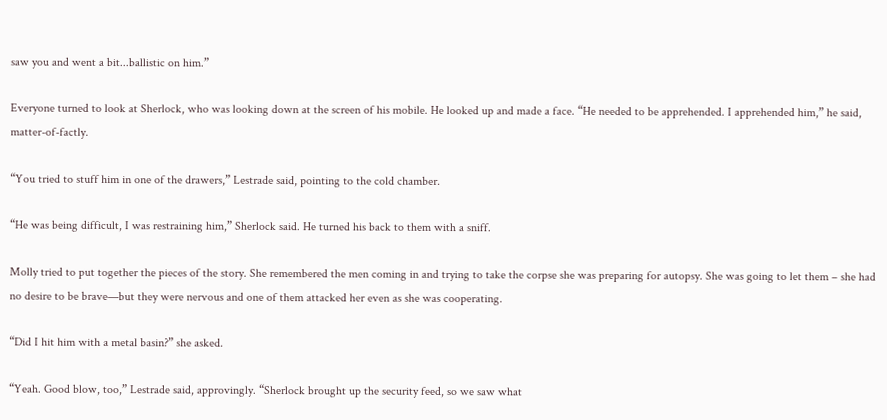saw you and went a bit...ballistic on him.”

Everyone turned to look at Sherlock, who was looking down at the screen of his mobile. He looked up and made a face. “He needed to be apprehended. I apprehended him,” he said, matter-of-factly.

“You tried to stuff him in one of the drawers,” Lestrade said, pointing to the cold chamber.

“He was being difficult, I was restraining him,” Sherlock said. He turned his back to them with a sniff.

Molly tried to put together the pieces of the story. She remembered the men coming in and trying to take the corpse she was preparing for autopsy. She was going to let them – she had no desire to be brave—but they were nervous and one of them attacked her even as she was cooperating.

“Did I hit him with a metal basin?” she asked.

“Yeah. Good blow, too,” Lestrade said, approvingly. “Sherlock brought up the security feed, so we saw what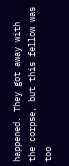happened. They got away with the corpse, but this fellow was too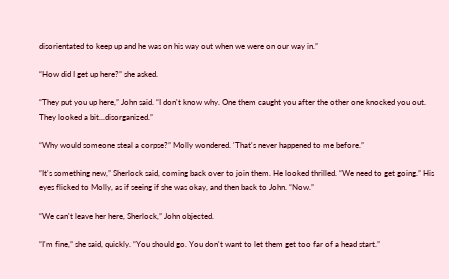disorientated to keep up and he was on his way out when we were on our way in.”

“How did I get up here?” she asked.

“They put you up here,” John said. “I don't know why. One them caught you after the other one knocked you out. They looked a bit...disorganized.”

“Why would someone steal a corpse?” Molly wondered. 'That's never happened to me before.”

“It's something new,” Sherlock said, coming back over to join them. He looked thrilled. “We need to get going.” His eyes flicked to Molly, as if seeing if she was okay, and then back to John. “Now.”

“We can't leave her here, Sherlock,” John objected.

“I'm fine,” she said, quickly. “You should go. You don't want to let them get too far of a head start.”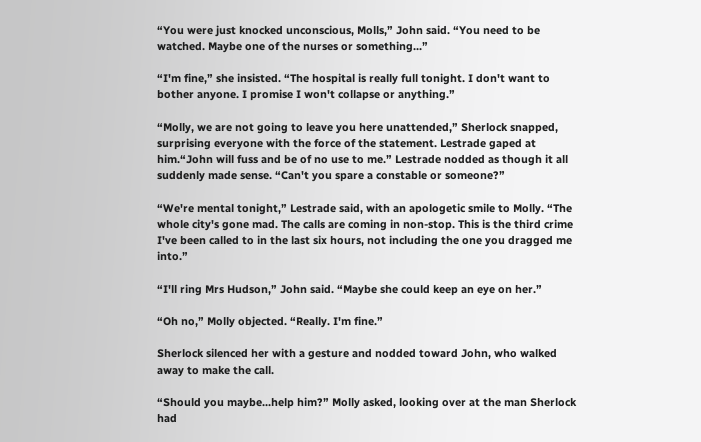“You were just knocked unconscious, Molls,” John said. “You need to be watched. Maybe one of the nurses or something...”

“I'm fine,” she insisted. “The hospital is really full tonight. I don't want to bother anyone. I promise I won't collapse or anything.”

“Molly, we are not going to leave you here unattended,” Sherlock snapped, surprising everyone with the force of the statement. Lestrade gaped at him.“John will fuss and be of no use to me.” Lestrade nodded as though it all suddenly made sense. “Can't you spare a constable or someone?”

“We're mental tonight,” Lestrade said, with an apologetic smile to Molly. “The whole city's gone mad. The calls are coming in non-stop. This is the third crime I've been called to in the last six hours, not including the one you dragged me into.”

“I'll ring Mrs Hudson,” John said. “Maybe she could keep an eye on her.”

“Oh no,” Molly objected. “Really. I'm fine.”

Sherlock silenced her with a gesture and nodded toward John, who walked away to make the call.

“Should you maybe...help him?” Molly asked, looking over at the man Sherlock had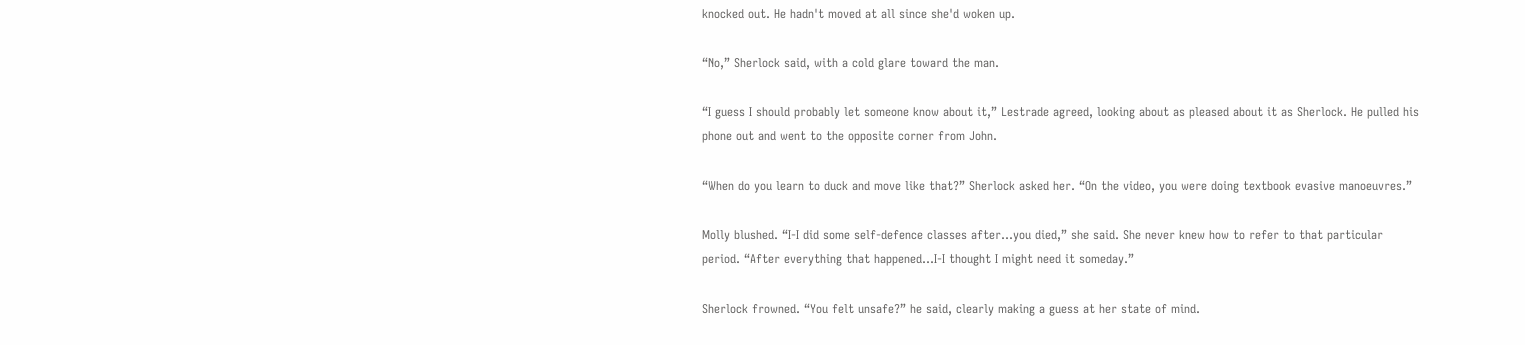knocked out. He hadn't moved at all since she'd woken up.

“No,” Sherlock said, with a cold glare toward the man.

“I guess I should probably let someone know about it,” Lestrade agreed, looking about as pleased about it as Sherlock. He pulled his phone out and went to the opposite corner from John.

“When do you learn to duck and move like that?” Sherlock asked her. “On the video, you were doing textbook evasive manoeuvres.”

Molly blushed. “I-I did some self-defence classes after...you died,” she said. She never knew how to refer to that particular period. “After everything that happened...I-I thought I might need it someday.”

Sherlock frowned. “You felt unsafe?” he said, clearly making a guess at her state of mind.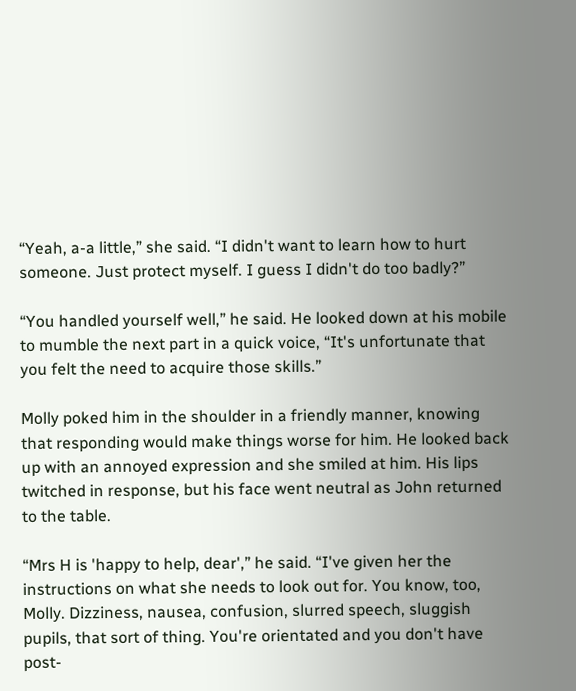“Yeah, a-a little,” she said. “I didn't want to learn how to hurt someone. Just protect myself. I guess I didn't do too badly?”

“You handled yourself well,” he said. He looked down at his mobile to mumble the next part in a quick voice, “It's unfortunate that you felt the need to acquire those skills.”

Molly poked him in the shoulder in a friendly manner, knowing that responding would make things worse for him. He looked back up with an annoyed expression and she smiled at him. His lips twitched in response, but his face went neutral as John returned to the table.

“Mrs H is 'happy to help, dear',” he said. “I've given her the instructions on what she needs to look out for. You know, too, Molly. Dizziness, nausea, confusion, slurred speech, sluggish pupils, that sort of thing. You're orientated and you don't have post-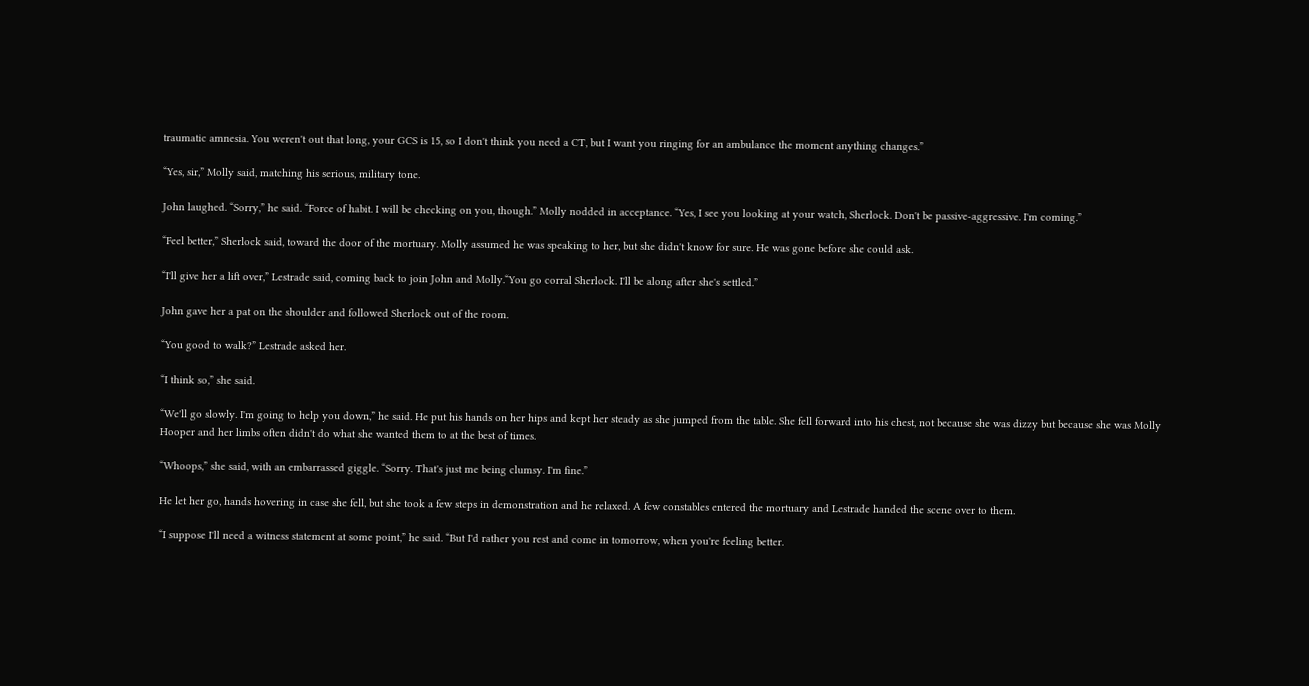traumatic amnesia. You weren't out that long, your GCS is 15, so I don't think you need a CT, but I want you ringing for an ambulance the moment anything changes.”

“Yes, sir,” Molly said, matching his serious, military tone.

John laughed. “Sorry,” he said. “Force of habit. I will be checking on you, though.” Molly nodded in acceptance. “Yes, I see you looking at your watch, Sherlock. Don't be passive-aggressive. I'm coming.”

“Feel better,” Sherlock said, toward the door of the mortuary. Molly assumed he was speaking to her, but she didn't know for sure. He was gone before she could ask.

“I'll give her a lift over,” Lestrade said, coming back to join John and Molly.“You go corral Sherlock. I'll be along after she's settled.”

John gave her a pat on the shoulder and followed Sherlock out of the room.

“You good to walk?” Lestrade asked her.

“I think so,” she said.

“We'll go slowly. I'm going to help you down,” he said. He put his hands on her hips and kept her steady as she jumped from the table. She fell forward into his chest, not because she was dizzy but because she was Molly Hooper and her limbs often didn't do what she wanted them to at the best of times.

“Whoops,” she said, with an embarrassed giggle. “Sorry. That's just me being clumsy. I'm fine.”

He let her go, hands hovering in case she fell, but she took a few steps in demonstration and he relaxed. A few constables entered the mortuary and Lestrade handed the scene over to them.

“I suppose I'll need a witness statement at some point,” he said. “But I'd rather you rest and come in tomorrow, when you're feeling better.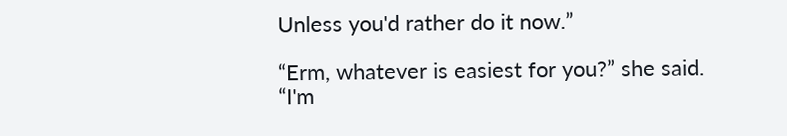Unless you'd rather do it now.”

“Erm, whatever is easiest for you?” she said. “I'm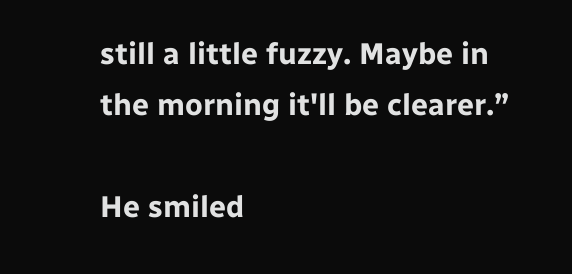still a little fuzzy. Maybe in the morning it'll be clearer.”

He smiled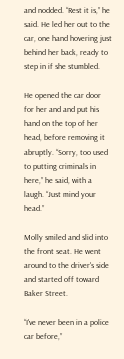and nodded. “Rest it is,” he said. He led her out to the car, one hand hovering just behind her back, ready to step in if she stumbled.

He opened the car door for her and and put his hand on the top of her head, before removing it abruptly. “Sorry, too used to putting criminals in here,” he said, with a laugh. “Just mind your head.”

Molly smiled and slid into the front seat. He went around to the driver's side and started off toward Baker Street.

“I've never been in a police car before,”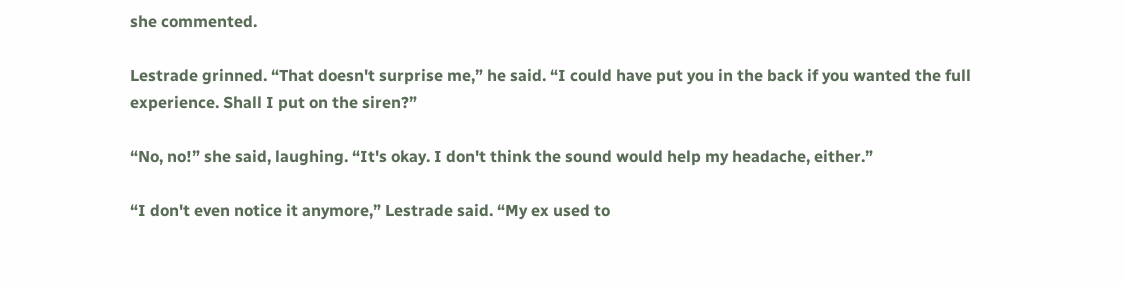she commented.

Lestrade grinned. “That doesn't surprise me,” he said. “I could have put you in the back if you wanted the full experience. Shall I put on the siren?”

“No, no!” she said, laughing. “It's okay. I don't think the sound would help my headache, either.”

“I don't even notice it anymore,” Lestrade said. “My ex used to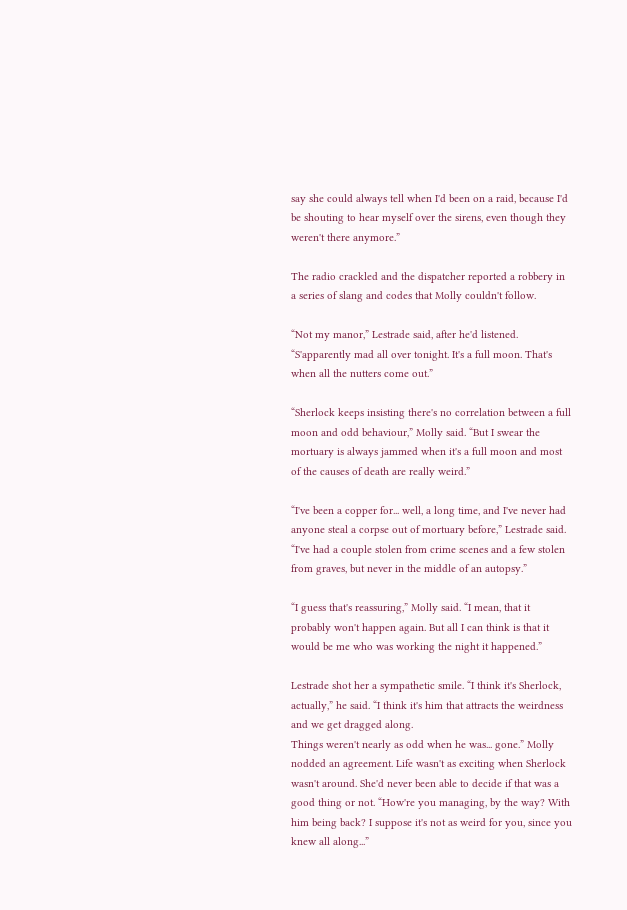say she could always tell when I'd been on a raid, because I'd be shouting to hear myself over the sirens, even though they weren't there anymore.”

The radio crackled and the dispatcher reported a robbery in a series of slang and codes that Molly couldn't follow.

“Not my manor,” Lestrade said, after he'd listened. “S'apparently mad all over tonight. It's a full moon. That's when all the nutters come out.”

“Sherlock keeps insisting there's no correlation between a full moon and odd behaviour,” Molly said. “But I swear the mortuary is always jammed when it's a full moon and most of the causes of death are really weird.”

“I've been a copper for... well, a long time, and I've never had anyone steal a corpse out of mortuary before,” Lestrade said. “I've had a couple stolen from crime scenes and a few stolen from graves, but never in the middle of an autopsy.”

“I guess that's reassuring,” Molly said. “I mean, that it probably won't happen again. But all I can think is that it would be me who was working the night it happened.”

Lestrade shot her a sympathetic smile. “I think it's Sherlock, actually,” he said. “I think it's him that attracts the weirdness and we get dragged along.
Things weren't nearly as odd when he was... gone.” Molly nodded an agreement. Life wasn't as exciting when Sherlock wasn't around. She'd never been able to decide if that was a good thing or not. “How're you managing, by the way? With him being back? I suppose it's not as weird for you, since you knew all along...”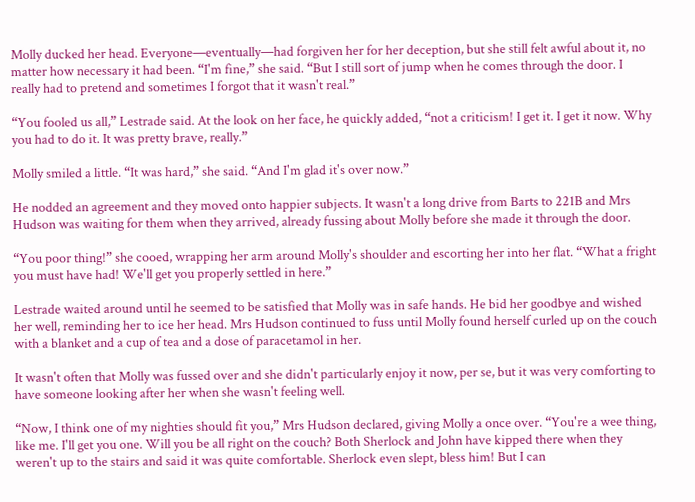Molly ducked her head. Everyone—eventually—had forgiven her for her deception, but she still felt awful about it, no matter how necessary it had been. “I'm fine,” she said. “But I still sort of jump when he comes through the door. I really had to pretend and sometimes I forgot that it wasn't real.”

“You fooled us all,” Lestrade said. At the look on her face, he quickly added, “not a criticism! I get it. I get it now. Why you had to do it. It was pretty brave, really.”

Molly smiled a little. “It was hard,” she said. “And I'm glad it's over now.”

He nodded an agreement and they moved onto happier subjects. It wasn't a long drive from Barts to 221B and Mrs Hudson was waiting for them when they arrived, already fussing about Molly before she made it through the door.

“You poor thing!” she cooed, wrapping her arm around Molly's shoulder and escorting her into her flat. “What a fright you must have had! We'll get you properly settled in here.”

Lestrade waited around until he seemed to be satisfied that Molly was in safe hands. He bid her goodbye and wished her well, reminding her to ice her head. Mrs Hudson continued to fuss until Molly found herself curled up on the couch with a blanket and a cup of tea and a dose of paracetamol in her.

It wasn't often that Molly was fussed over and she didn't particularly enjoy it now, per se, but it was very comforting to have someone looking after her when she wasn't feeling well.

“Now, I think one of my nighties should fit you,” Mrs Hudson declared, giving Molly a once over. “You're a wee thing, like me. I'll get you one. Will you be all right on the couch? Both Sherlock and John have kipped there when they weren't up to the stairs and said it was quite comfortable. Sherlock even slept, bless him! But I can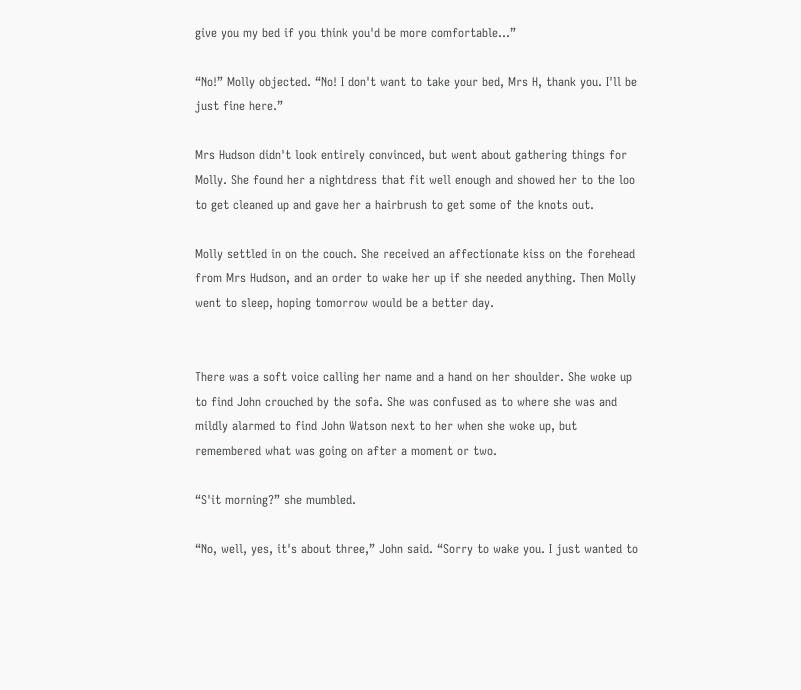give you my bed if you think you'd be more comfortable...”

“No!” Molly objected. “No! I don't want to take your bed, Mrs H, thank you. I'll be just fine here.”

Mrs Hudson didn't look entirely convinced, but went about gathering things for Molly. She found her a nightdress that fit well enough and showed her to the loo to get cleaned up and gave her a hairbrush to get some of the knots out.

Molly settled in on the couch. She received an affectionate kiss on the forehead from Mrs Hudson, and an order to wake her up if she needed anything. Then Molly went to sleep, hoping tomorrow would be a better day.


There was a soft voice calling her name and a hand on her shoulder. She woke up to find John crouched by the sofa. She was confused as to where she was and mildly alarmed to find John Watson next to her when she woke up, but remembered what was going on after a moment or two.

“S'it morning?” she mumbled.

“No, well, yes, it's about three,” John said. “Sorry to wake you. I just wanted to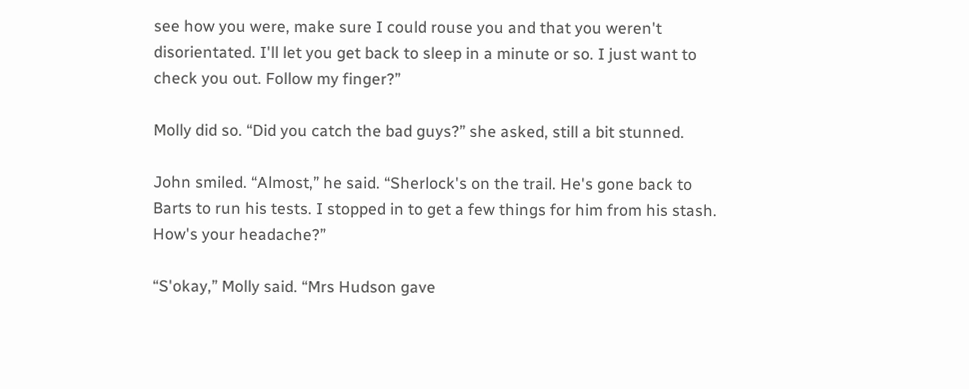see how you were, make sure I could rouse you and that you weren't disorientated. I'll let you get back to sleep in a minute or so. I just want to check you out. Follow my finger?”

Molly did so. “Did you catch the bad guys?” she asked, still a bit stunned.

John smiled. “Almost,” he said. “Sherlock's on the trail. He's gone back to Barts to run his tests. I stopped in to get a few things for him from his stash. How's your headache?”

“S'okay,” Molly said. “Mrs Hudson gave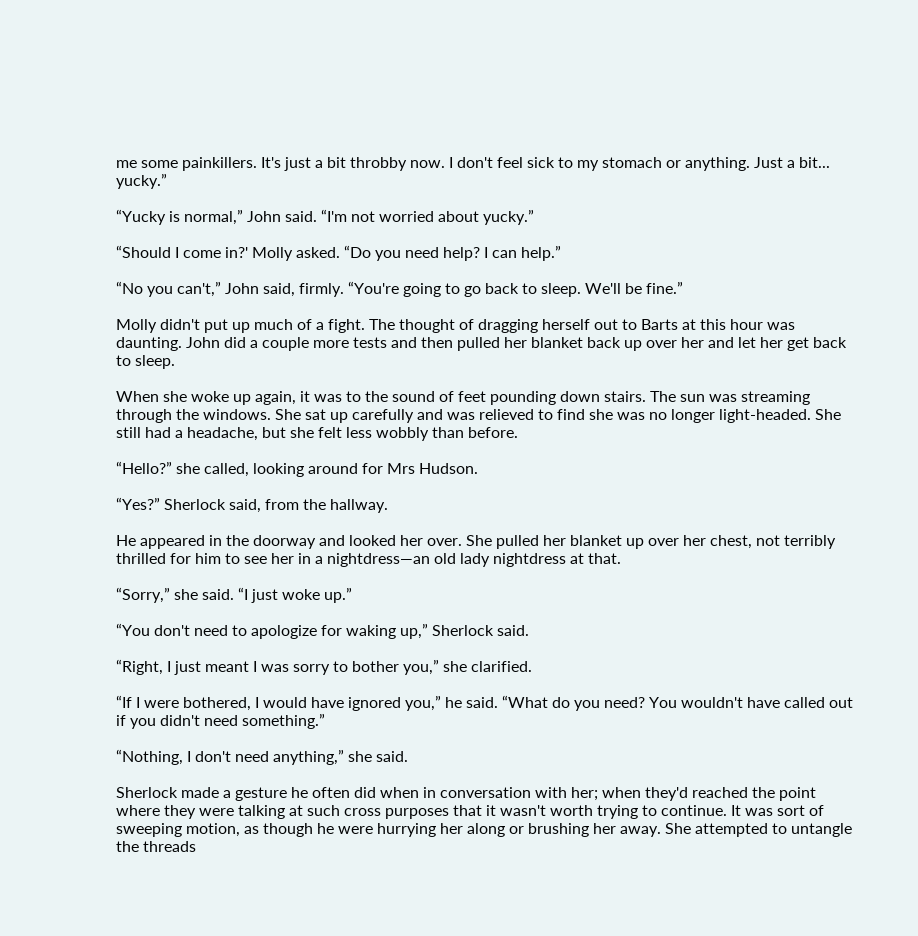me some painkillers. It's just a bit throbby now. I don't feel sick to my stomach or anything. Just a bit... yucky.”

“Yucky is normal,” John said. “I'm not worried about yucky.”

“Should I come in?' Molly asked. “Do you need help? I can help.”

“No you can't,” John said, firmly. “You're going to go back to sleep. We'll be fine.”

Molly didn't put up much of a fight. The thought of dragging herself out to Barts at this hour was daunting. John did a couple more tests and then pulled her blanket back up over her and let her get back to sleep.

When she woke up again, it was to the sound of feet pounding down stairs. The sun was streaming through the windows. She sat up carefully and was relieved to find she was no longer light-headed. She still had a headache, but she felt less wobbly than before.

“Hello?” she called, looking around for Mrs Hudson.

“Yes?” Sherlock said, from the hallway.

He appeared in the doorway and looked her over. She pulled her blanket up over her chest, not terribly thrilled for him to see her in a nightdress—an old lady nightdress at that.

“Sorry,” she said. “I just woke up.”

“You don't need to apologize for waking up,” Sherlock said.

“Right, I just meant I was sorry to bother you,” she clarified.

“If I were bothered, I would have ignored you,” he said. “What do you need? You wouldn't have called out if you didn't need something.”

“Nothing, I don't need anything,” she said.

Sherlock made a gesture he often did when in conversation with her; when they'd reached the point where they were talking at such cross purposes that it wasn't worth trying to continue. It was sort of sweeping motion, as though he were hurrying her along or brushing her away. She attempted to untangle the threads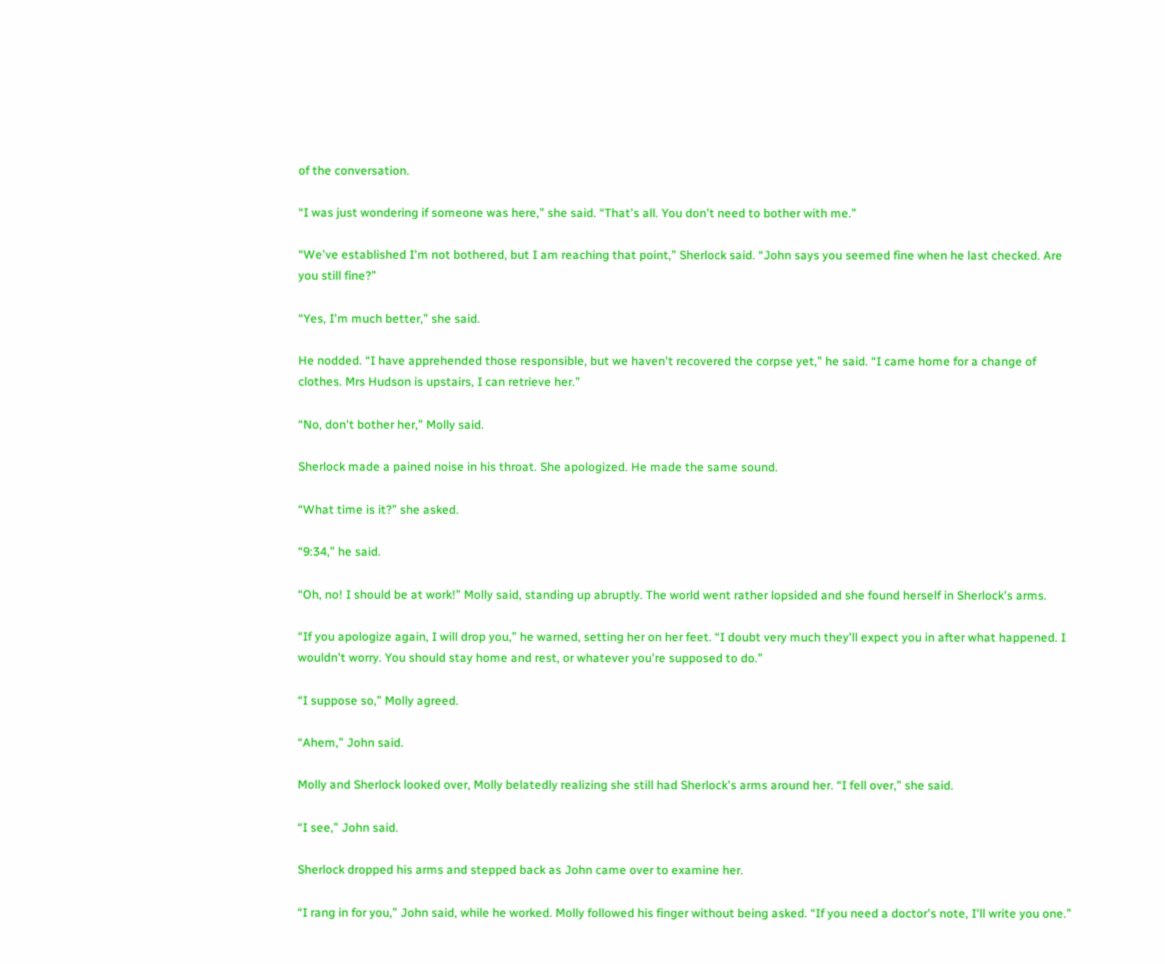of the conversation.

“I was just wondering if someone was here,” she said. “That's all. You don't need to bother with me.”

“We've established I'm not bothered, but I am reaching that point,” Sherlock said. “John says you seemed fine when he last checked. Are you still fine?”

“Yes, I'm much better,” she said.

He nodded. “I have apprehended those responsible, but we haven't recovered the corpse yet,” he said. “I came home for a change of clothes. Mrs Hudson is upstairs, I can retrieve her.”

“No, don't bother her,” Molly said.

Sherlock made a pained noise in his throat. She apologized. He made the same sound.

“What time is it?” she asked.

“9:34,” he said.

“Oh, no! I should be at work!” Molly said, standing up abruptly. The world went rather lopsided and she found herself in Sherlock's arms.

“If you apologize again, I will drop you,” he warned, setting her on her feet. “I doubt very much they'll expect you in after what happened. I wouldn't worry. You should stay home and rest, or whatever you're supposed to do.”

“I suppose so,” Molly agreed.

“Ahem,” John said.

Molly and Sherlock looked over, Molly belatedly realizing she still had Sherlock's arms around her. “I fell over,” she said.

“I see,” John said.

Sherlock dropped his arms and stepped back as John came over to examine her.

“I rang in for you,” John said, while he worked. Molly followed his finger without being asked. “If you need a doctor's note, I'll write you one.”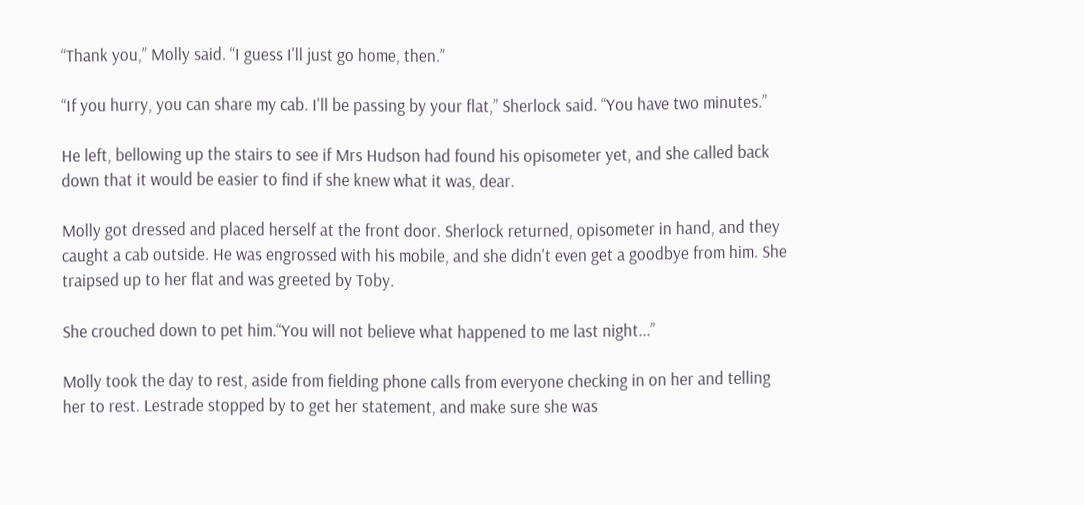“Thank you,” Molly said. “I guess I'll just go home, then.”

“If you hurry, you can share my cab. I'll be passing by your flat,” Sherlock said. “You have two minutes.”

He left, bellowing up the stairs to see if Mrs Hudson had found his opisometer yet, and she called back down that it would be easier to find if she knew what it was, dear.

Molly got dressed and placed herself at the front door. Sherlock returned, opisometer in hand, and they caught a cab outside. He was engrossed with his mobile, and she didn't even get a goodbye from him. She traipsed up to her flat and was greeted by Toby.

She crouched down to pet him.“You will not believe what happened to me last night...”

Molly took the day to rest, aside from fielding phone calls from everyone checking in on her and telling her to rest. Lestrade stopped by to get her statement, and make sure she was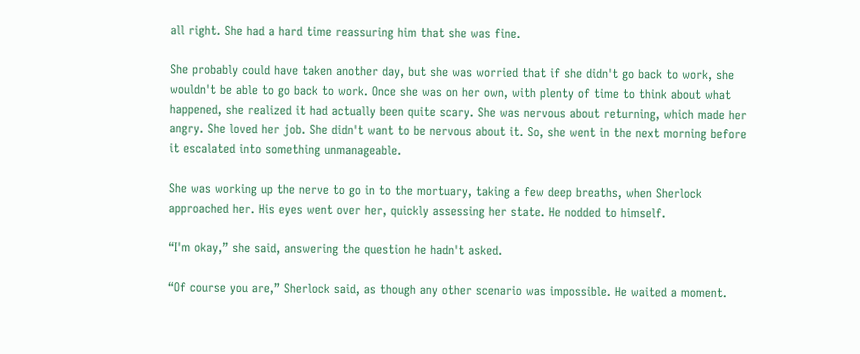all right. She had a hard time reassuring him that she was fine.

She probably could have taken another day, but she was worried that if she didn't go back to work, she wouldn't be able to go back to work. Once she was on her own, with plenty of time to think about what happened, she realized it had actually been quite scary. She was nervous about returning, which made her angry. She loved her job. She didn't want to be nervous about it. So, she went in the next morning before it escalated into something unmanageable.

She was working up the nerve to go in to the mortuary, taking a few deep breaths, when Sherlock approached her. His eyes went over her, quickly assessing her state. He nodded to himself.

“I'm okay,” she said, answering the question he hadn't asked.

“Of course you are,” Sherlock said, as though any other scenario was impossible. He waited a moment.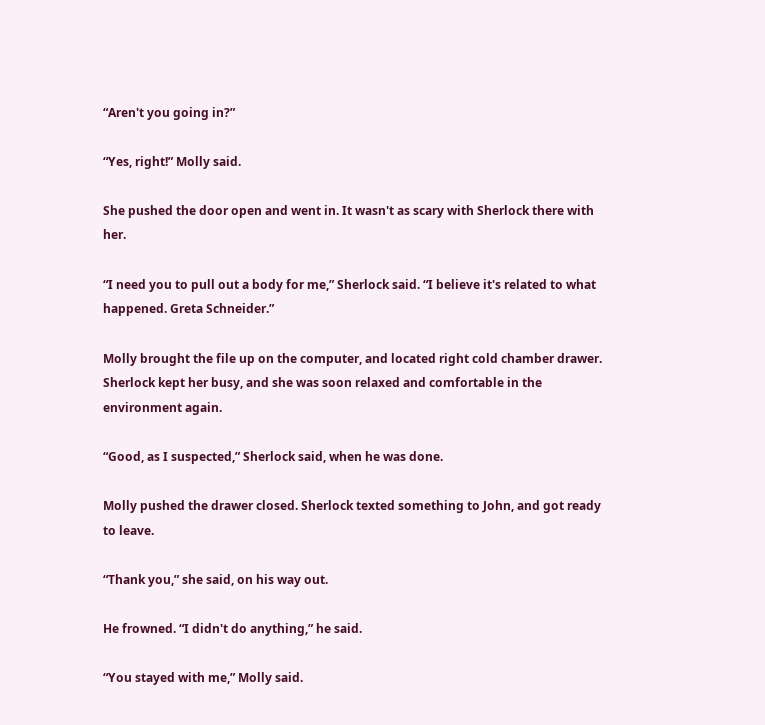“Aren't you going in?”

“Yes, right!” Molly said.

She pushed the door open and went in. It wasn't as scary with Sherlock there with her.

“I need you to pull out a body for me,” Sherlock said. “I believe it's related to what happened. Greta Schneider.”

Molly brought the file up on the computer, and located right cold chamber drawer. Sherlock kept her busy, and she was soon relaxed and comfortable in the environment again.

“Good, as I suspected,” Sherlock said, when he was done.

Molly pushed the drawer closed. Sherlock texted something to John, and got ready to leave.

“Thank you,” she said, on his way out.

He frowned. “I didn't do anything,” he said.

“You stayed with me,” Molly said.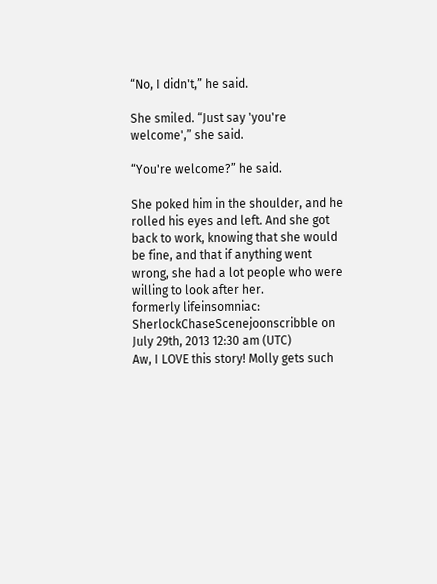“No, I didn't,” he said.

She smiled. “Just say 'you're welcome',” she said.

“You're welcome?” he said.

She poked him in the shoulder, and he rolled his eyes and left. And she got back to work, knowing that she would be fine, and that if anything went wrong, she had a lot people who were willing to look after her.
formerly lifeinsomniac: SherlockChaseScenejoonscribble on July 29th, 2013 12:30 am (UTC)
Aw, I LOVE this story! Molly gets such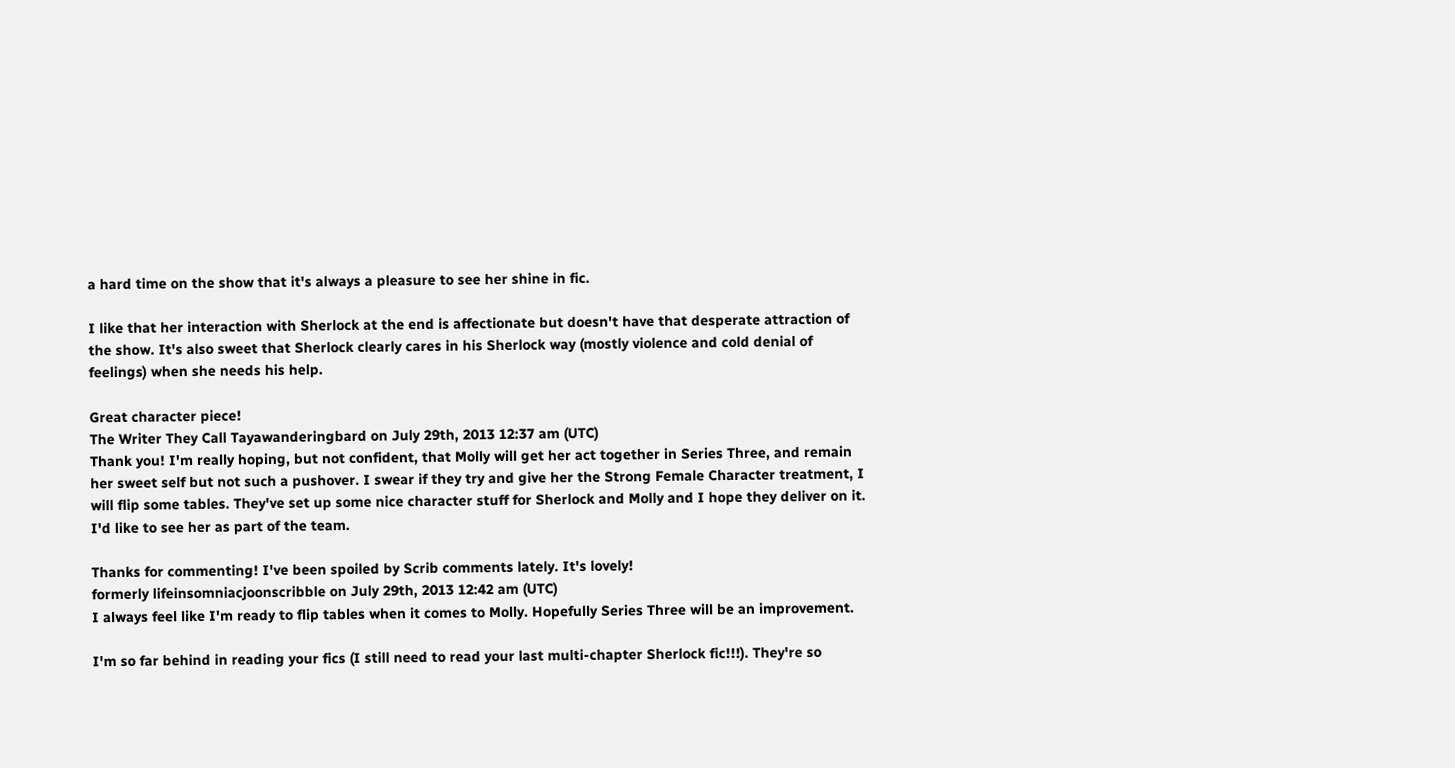a hard time on the show that it's always a pleasure to see her shine in fic.

I like that her interaction with Sherlock at the end is affectionate but doesn't have that desperate attraction of the show. It's also sweet that Sherlock clearly cares in his Sherlock way (mostly violence and cold denial of feelings) when she needs his help.

Great character piece!
The Writer They Call Tayawanderingbard on July 29th, 2013 12:37 am (UTC)
Thank you! I'm really hoping, but not confident, that Molly will get her act together in Series Three, and remain her sweet self but not such a pushover. I swear if they try and give her the Strong Female Character treatment, I will flip some tables. They've set up some nice character stuff for Sherlock and Molly and I hope they deliver on it. I'd like to see her as part of the team.

Thanks for commenting! I've been spoiled by Scrib comments lately. It's lovely!
formerly lifeinsomniacjoonscribble on July 29th, 2013 12:42 am (UTC)
I always feel like I'm ready to flip tables when it comes to Molly. Hopefully Series Three will be an improvement.

I'm so far behind in reading your fics (I still need to read your last multi-chapter Sherlock fic!!!). They're so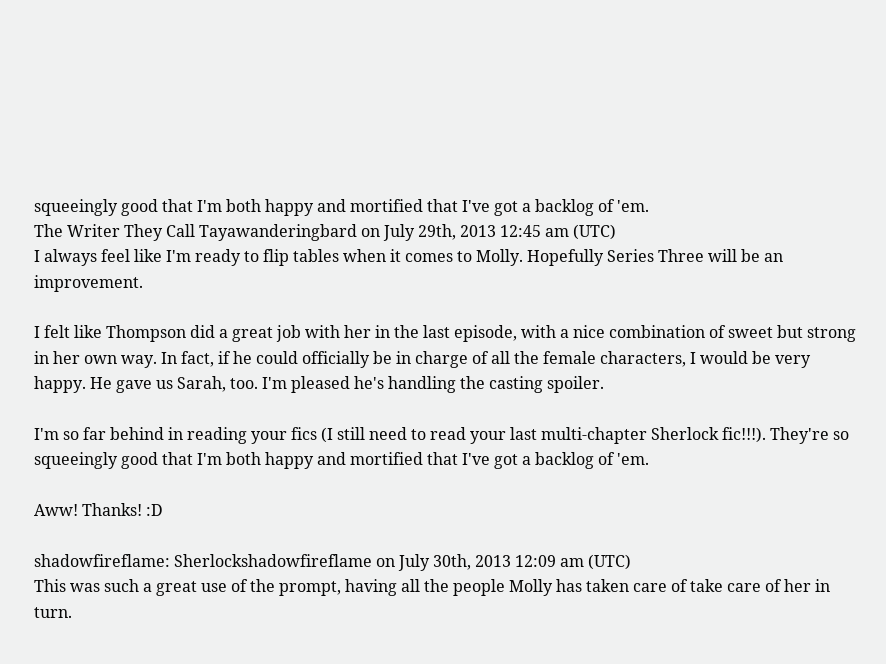squeeingly good that I'm both happy and mortified that I've got a backlog of 'em.
The Writer They Call Tayawanderingbard on July 29th, 2013 12:45 am (UTC)
I always feel like I'm ready to flip tables when it comes to Molly. Hopefully Series Three will be an improvement.

I felt like Thompson did a great job with her in the last episode, with a nice combination of sweet but strong in her own way. In fact, if he could officially be in charge of all the female characters, I would be very happy. He gave us Sarah, too. I'm pleased he's handling the casting spoiler.

I'm so far behind in reading your fics (I still need to read your last multi-chapter Sherlock fic!!!). They're so squeeingly good that I'm both happy and mortified that I've got a backlog of 'em.

Aww! Thanks! :D

shadowfireflame: Sherlockshadowfireflame on July 30th, 2013 12:09 am (UTC)
This was such a great use of the prompt, having all the people Molly has taken care of take care of her in turn.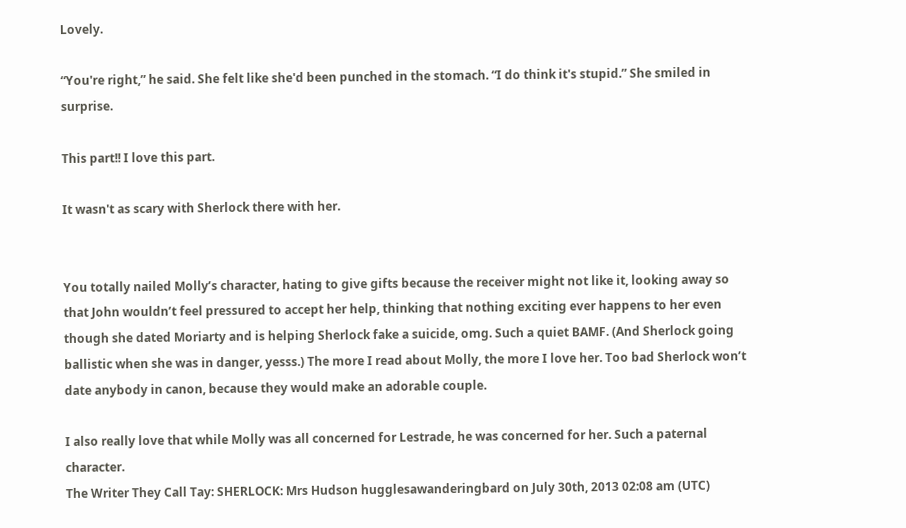Lovely.

“You're right,” he said. She felt like she'd been punched in the stomach. “I do think it's stupid.” She smiled in surprise.

This part!! I love this part.

It wasn't as scary with Sherlock there with her.


You totally nailed Molly’s character, hating to give gifts because the receiver might not like it, looking away so that John wouldn’t feel pressured to accept her help, thinking that nothing exciting ever happens to her even though she dated Moriarty and is helping Sherlock fake a suicide, omg. Such a quiet BAMF. (And Sherlock going ballistic when she was in danger, yesss.) The more I read about Molly, the more I love her. Too bad Sherlock won’t date anybody in canon, because they would make an adorable couple.

I also really love that while Molly was all concerned for Lestrade, he was concerned for her. Such a paternal character.
The Writer They Call Tay: SHERLOCK: Mrs Hudson hugglesawanderingbard on July 30th, 2013 02:08 am (UTC)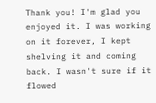Thank you! I'm glad you enjoyed it. I was working on it forever, I kept shelving it and coming back. I wasn't sure if it flowed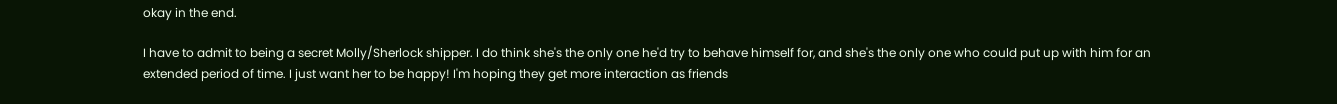okay in the end.

I have to admit to being a secret Molly/Sherlock shipper. I do think she's the only one he'd try to behave himself for, and she's the only one who could put up with him for an extended period of time. I just want her to be happy! I'm hoping they get more interaction as friends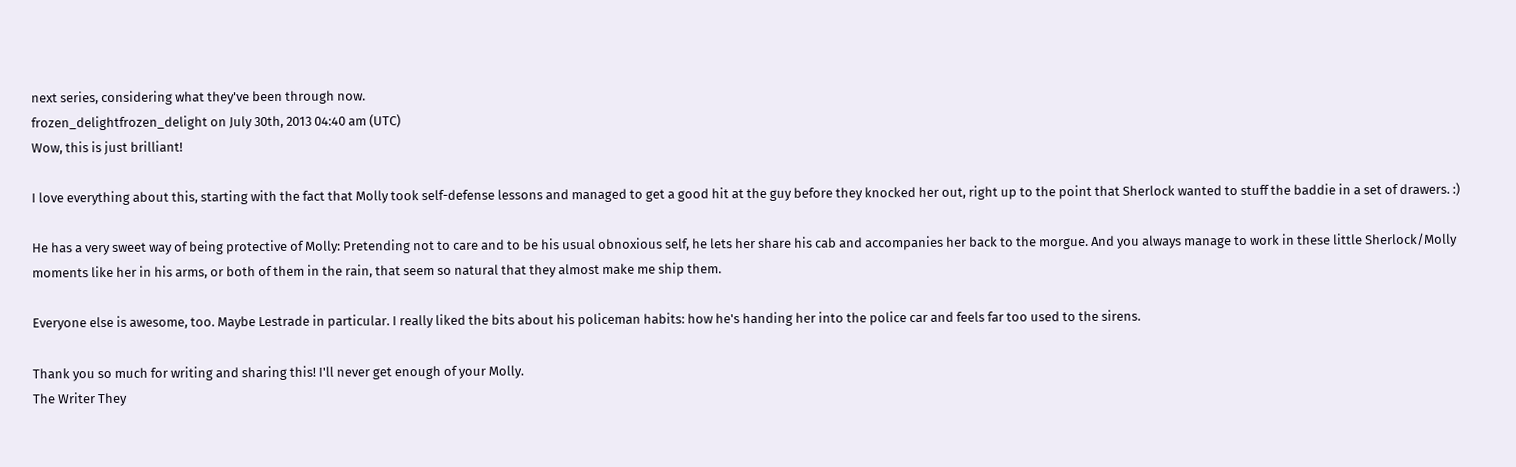next series, considering what they've been through now.
frozen_delightfrozen_delight on July 30th, 2013 04:40 am (UTC)
Wow, this is just brilliant!

I love everything about this, starting with the fact that Molly took self-defense lessons and managed to get a good hit at the guy before they knocked her out, right up to the point that Sherlock wanted to stuff the baddie in a set of drawers. :)

He has a very sweet way of being protective of Molly: Pretending not to care and to be his usual obnoxious self, he lets her share his cab and accompanies her back to the morgue. And you always manage to work in these little Sherlock/Molly moments like her in his arms, or both of them in the rain, that seem so natural that they almost make me ship them.

Everyone else is awesome, too. Maybe Lestrade in particular. I really liked the bits about his policeman habits: how he's handing her into the police car and feels far too used to the sirens.

Thank you so much for writing and sharing this! I'll never get enough of your Molly.
The Writer They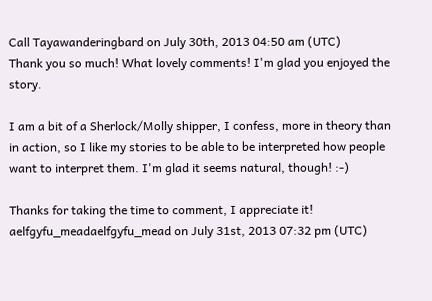Call Tayawanderingbard on July 30th, 2013 04:50 am (UTC)
Thank you so much! What lovely comments! I'm glad you enjoyed the story.

I am a bit of a Sherlock/Molly shipper, I confess, more in theory than in action, so I like my stories to be able to be interpreted how people want to interpret them. I'm glad it seems natural, though! :-)

Thanks for taking the time to comment, I appreciate it!
aelfgyfu_meadaelfgyfu_mead on July 31st, 2013 07:32 pm (UTC)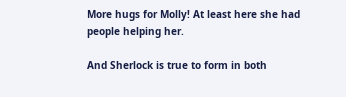More hugs for Molly! At least here she had people helping her.

And Sherlock is true to form in both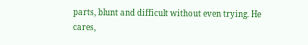parts, blunt and difficult without even trying. He cares,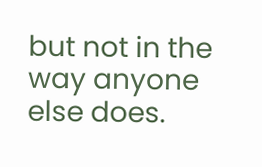but not in the way anyone else does.